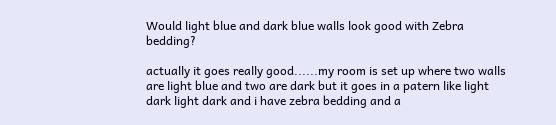Would light blue and dark blue walls look good with Zebra bedding?

actually it goes really good......my room is set up where two walls are light blue and two are dark but it goes in a patern like light dark light dark and i have zebra bedding and a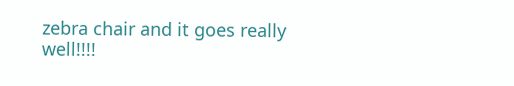zebra chair and it goes really well!!!!